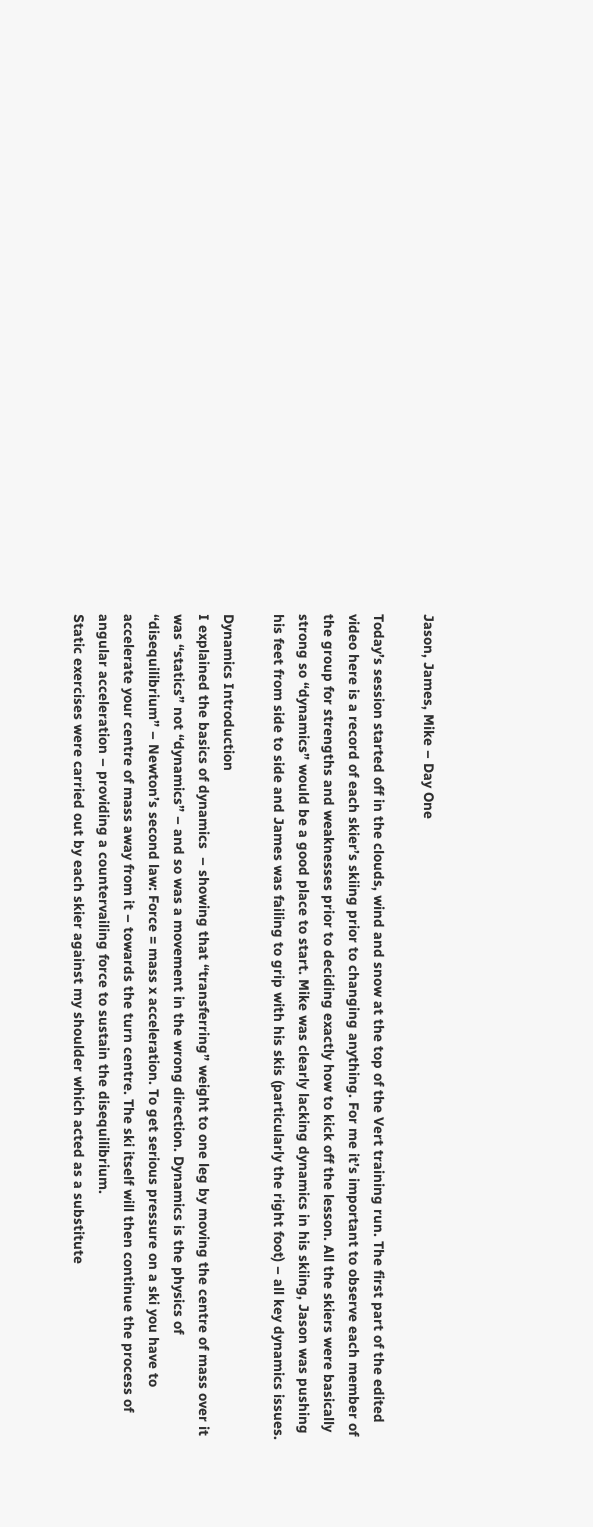Jason, James, Mike – Day One

Today’s session started off in the clouds, wind and snow at the top of the Vert training run. The first part of the edited video here is a record of each skier’s skiing prior to changing anything. For me it’s important to observe each member of the group for strengths and weaknesses prior to deciding exactly how to kick off the lesson. All the skiers were basically strong so “dynamics” would be a good place to start. Mike was clearly lacking dynamics in his skiing, Jason was pushing his feet from side to side and James was failing to grip with his skis (particularly the right foot) – all key dynamics issues.

Dynamics Introduction
I explained the basics of dynamics  – showing that “transferring” weight to one leg by moving the centre of mass over it was “statics” not “dynamics” – and so was a movement in the wrong direction. Dynamics is the physics of “disequilibrium” – Newton’s second law: Force = mass x acceleration. To get serious pressure on a ski you have to accelerate your centre of mass away from it – towards the turn centre. The ski itself will then continue the process of angular acceleration – providing a countervailing force to sustain the disequilibrium.
Static exercises were carried out by each skier against my shoulder which acted as a substitute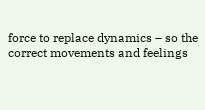force to replace dynamics – so the correct movements and feelings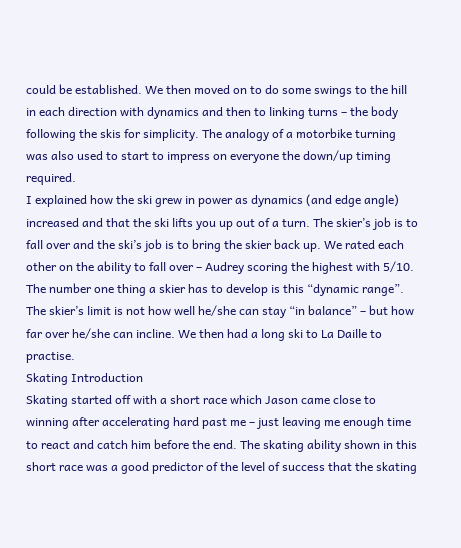could be established. We then moved on to do some swings to the hill in each direction with dynamics and then to linking turns – the body following the skis for simplicity. The analogy of a motorbike turning was also used to start to impress on everyone the down/up timing required.
I explained how the ski grew in power as dynamics (and edge angle) increased and that the ski lifts you up out of a turn. The skier’s job is to fall over and the ski’s job is to bring the skier back up. We rated each other on the ability to fall over – Audrey scoring the highest with 5/10. The number one thing a skier has to develop is this “dynamic range”. The skier’s limit is not how well he/she can stay “in balance” – but how far over he/she can incline. We then had a long ski to La Daille to practise.
Skating Introduction
Skating started off with a short race which Jason came close to winning after accelerating hard past me – just leaving me enough time to react and catch him before the end. The skating ability shown in this short race was a good predictor of the level of success that the skating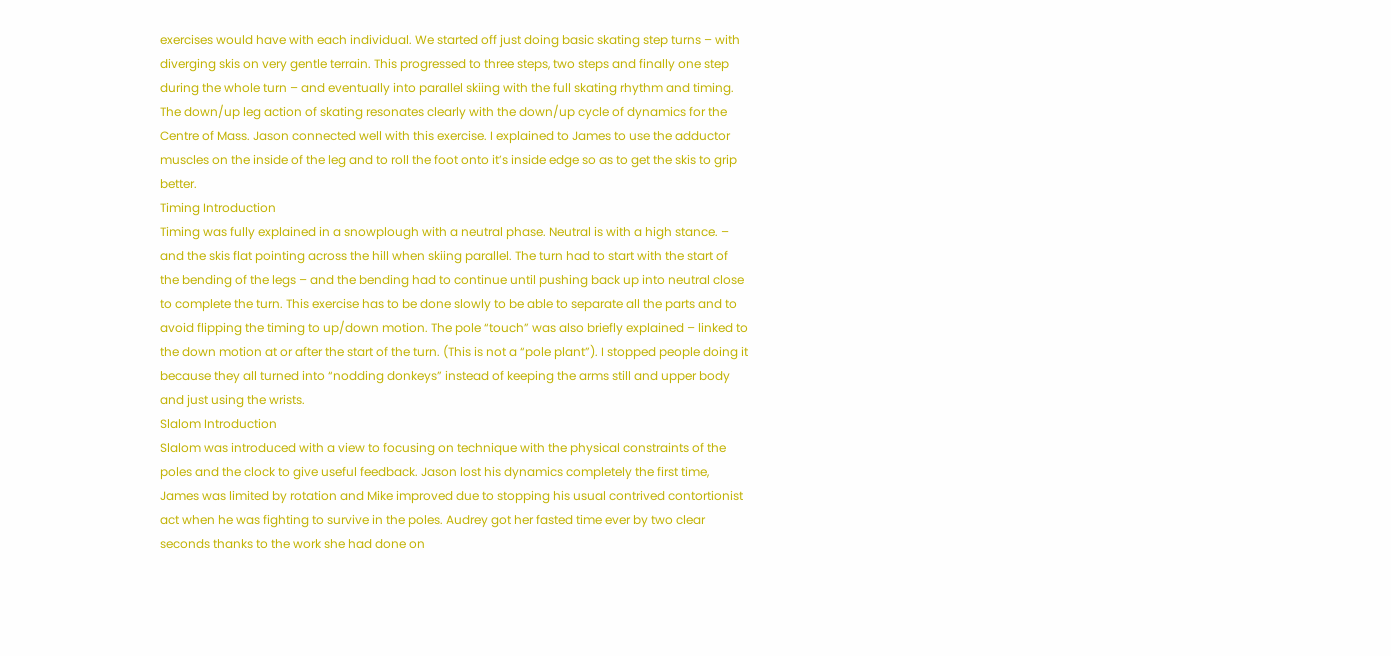exercises would have with each individual. We started off just doing basic skating step turns – with diverging skis on very gentle terrain. This progressed to three steps, two steps and finally one step during the whole turn – and eventually into parallel skiing with the full skating rhythm and timing. The down/up leg action of skating resonates clearly with the down/up cycle of dynamics for the Centre of Mass. Jason connected well with this exercise. I explained to James to use the adductor muscles on the inside of the leg and to roll the foot onto it’s inside edge so as to get the skis to grip better.
Timing Introduction
Timing was fully explained in a snowplough with a neutral phase. Neutral is with a high stance. – and the skis flat pointing across the hill when skiing parallel. The turn had to start with the start of the bending of the legs – and the bending had to continue until pushing back up into neutral close to complete the turn. This exercise has to be done slowly to be able to separate all the parts and to avoid flipping the timing to up/down motion. The pole “touch” was also briefly explained – linked to the down motion at or after the start of the turn. (This is not a “pole plant”). I stopped people doing it because they all turned into “nodding donkeys” instead of keeping the arms still and upper body and just using the wrists.
Slalom Introduction
Slalom was introduced with a view to focusing on technique with the physical constraints of the poles and the clock to give useful feedback. Jason lost his dynamics completely the first time, James was limited by rotation and Mike improved due to stopping his usual contrived contortionist act when he was fighting to survive in the poles. Audrey got her fasted time ever by two clear seconds thanks to the work she had done on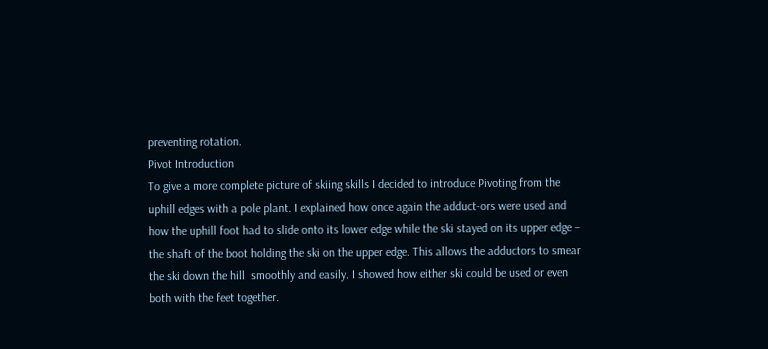preventing rotation.
Pivot Introduction
To give a more complete picture of skiing skills I decided to introduce Pivoting from the uphill edges with a pole plant. I explained how once again the adduct-ors were used and how the uphill foot had to slide onto its lower edge while the ski stayed on its upper edge – the shaft of the boot holding the ski on the upper edge. This allows the adductors to smear the ski down the hill  smoothly and easily. I showed how either ski could be used or even both with the feet together.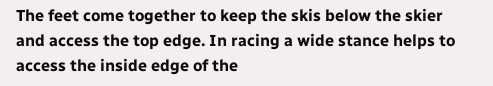The feet come together to keep the skis below the skier and access the top edge. In racing a wide stance helps to access the inside edge of the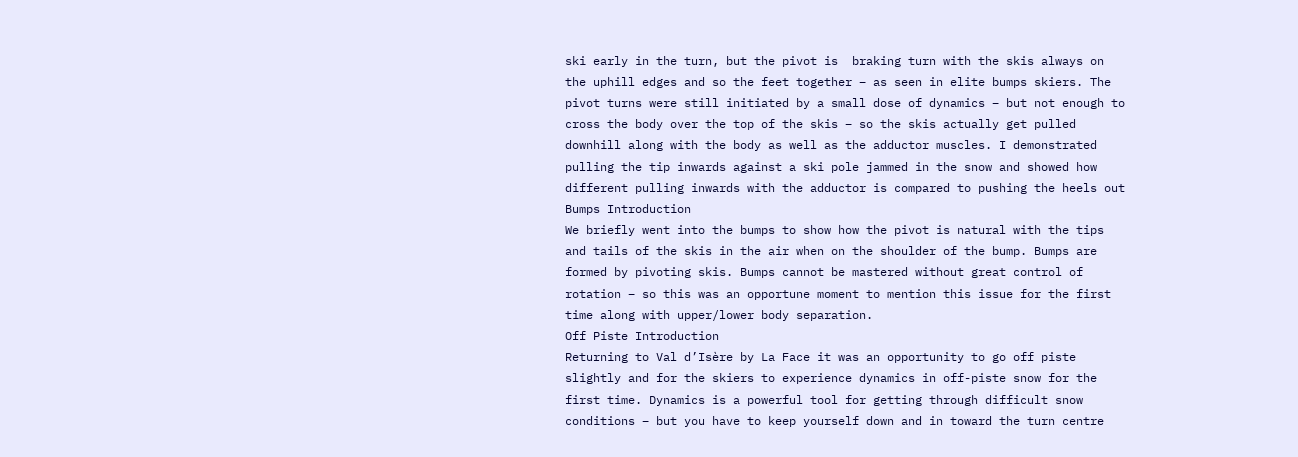ski early in the turn, but the pivot is  braking turn with the skis always on the uphill edges and so the feet together – as seen in elite bumps skiers. The pivot turns were still initiated by a small dose of dynamics – but not enough to cross the body over the top of the skis – so the skis actually get pulled downhill along with the body as well as the adductor muscles. I demonstrated pulling the tip inwards against a ski pole jammed in the snow and showed how different pulling inwards with the adductor is compared to pushing the heels out
Bumps Introduction
We briefly went into the bumps to show how the pivot is natural with the tips and tails of the skis in the air when on the shoulder of the bump. Bumps are formed by pivoting skis. Bumps cannot be mastered without great control of rotation – so this was an opportune moment to mention this issue for the first time along with upper/lower body separation.
Off Piste Introduction
Returning to Val d’Isère by La Face it was an opportunity to go off piste slightly and for the skiers to experience dynamics in off-piste snow for the first time. Dynamics is a powerful tool for getting through difficult snow conditions – but you have to keep yourself down and in toward the turn centre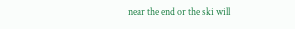near the end or the ski will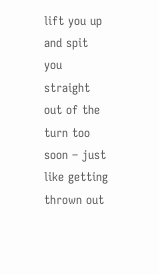lift you up and spit you straight out of the turn too soon – just like getting thrown out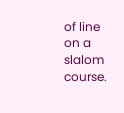of line on a slalom course.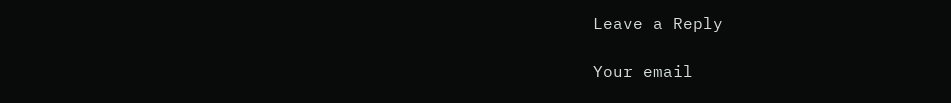Leave a Reply

Your email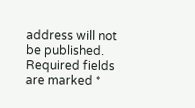address will not be published. Required fields are marked *